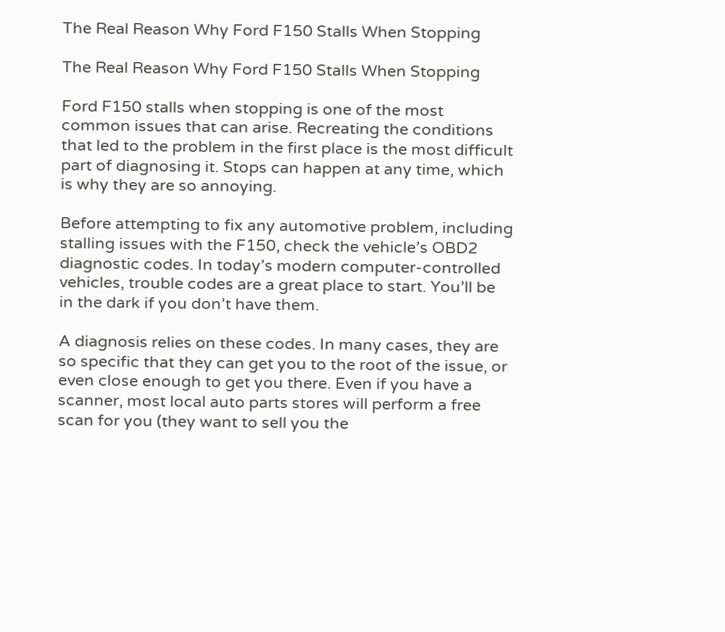The Real Reason Why Ford F150 Stalls When Stopping

The Real Reason Why Ford F150 Stalls When Stopping

Ford F150 stalls when stopping is one of the most common issues that can arise. Recreating the conditions that led to the problem in the first place is the most difficult part of diagnosing it. Stops can happen at any time, which is why they are so annoying.

Before attempting to fix any automotive problem, including stalling issues with the F150, check the vehicle’s OBD2 diagnostic codes. In today’s modern computer-controlled vehicles, trouble codes are a great place to start. You’ll be in the dark if you don’t have them.

A diagnosis relies on these codes. In many cases, they are so specific that they can get you to the root of the issue, or even close enough to get you there. Even if you have a scanner, most local auto parts stores will perform a free scan for you (they want to sell you the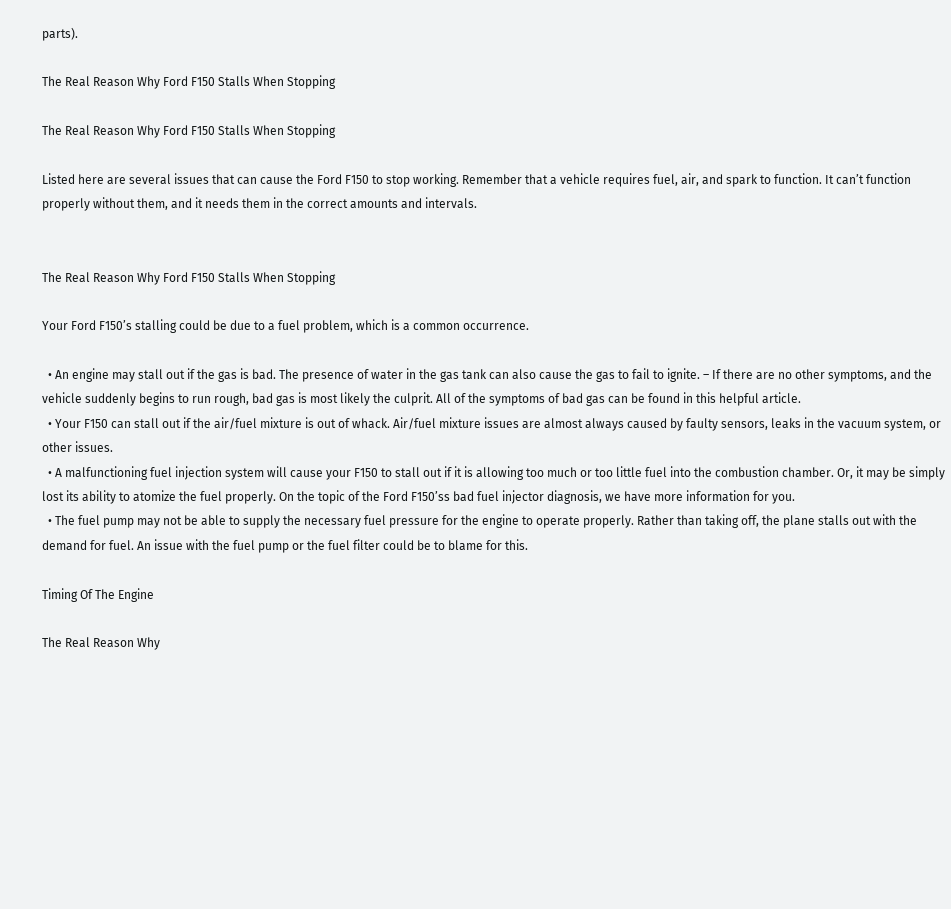parts).

The Real Reason Why Ford F150 Stalls When Stopping

The Real Reason Why Ford F150 Stalls When Stopping

Listed here are several issues that can cause the Ford F150 to stop working. Remember that a vehicle requires fuel, air, and spark to function. It can’t function properly without them, and it needs them in the correct amounts and intervals.


The Real Reason Why Ford F150 Stalls When Stopping

Your Ford F150’s stalling could be due to a fuel problem, which is a common occurrence.

  • An engine may stall out if the gas is bad. The presence of water in the gas tank can also cause the gas to fail to ignite. – If there are no other symptoms, and the vehicle suddenly begins to run rough, bad gas is most likely the culprit. All of the symptoms of bad gas can be found in this helpful article.
  • Your F150 can stall out if the air/fuel mixture is out of whack. Air/fuel mixture issues are almost always caused by faulty sensors, leaks in the vacuum system, or other issues.
  • A malfunctioning fuel injection system will cause your F150 to stall out if it is allowing too much or too little fuel into the combustion chamber. Or, it may be simply lost its ability to atomize the fuel properly. On the topic of the Ford F150’ss bad fuel injector diagnosis, we have more information for you.
  • The fuel pump may not be able to supply the necessary fuel pressure for the engine to operate properly. Rather than taking off, the plane stalls out with the demand for fuel. An issue with the fuel pump or the fuel filter could be to blame for this.

Timing Of The Engine

The Real Reason Why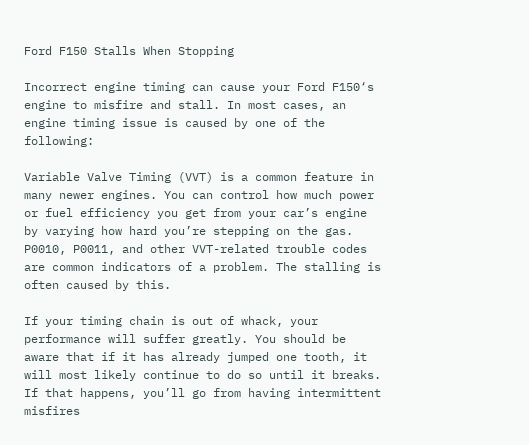Ford F150 Stalls When Stopping

Incorrect engine timing can cause your Ford F150‘s engine to misfire and stall. In most cases, an engine timing issue is caused by one of the following:

Variable Valve Timing (VVT) is a common feature in many newer engines. You can control how much power or fuel efficiency you get from your car’s engine by varying how hard you’re stepping on the gas. P0010, P0011, and other VVT-related trouble codes are common indicators of a problem. The stalling is often caused by this.

If your timing chain is out of whack, your performance will suffer greatly. You should be aware that if it has already jumped one tooth, it will most likely continue to do so until it breaks. If that happens, you’ll go from having intermittent misfires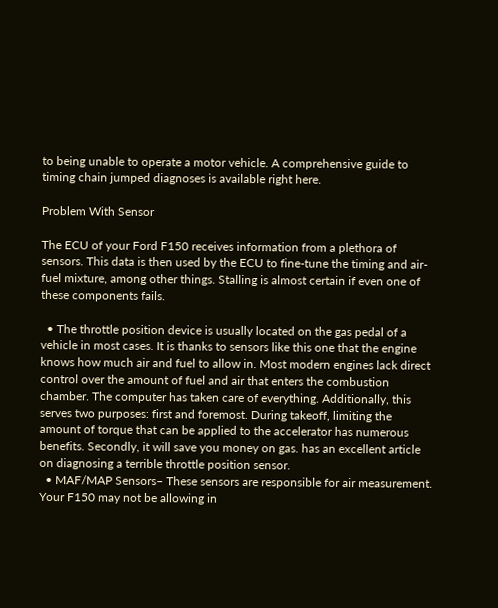to being unable to operate a motor vehicle. A comprehensive guide to timing chain jumped diagnoses is available right here.

Problem With Sensor

The ECU of your Ford F150 receives information from a plethora of sensors. This data is then used by the ECU to fine-tune the timing and air-fuel mixture, among other things. Stalling is almost certain if even one of these components fails.

  • The throttle position device is usually located on the gas pedal of a vehicle in most cases. It is thanks to sensors like this one that the engine knows how much air and fuel to allow in. Most modern engines lack direct control over the amount of fuel and air that enters the combustion chamber. The computer has taken care of everything. Additionally, this serves two purposes: first and foremost. During takeoff, limiting the amount of torque that can be applied to the accelerator has numerous benefits. Secondly, it will save you money on gas. has an excellent article on diagnosing a terrible throttle position sensor.
  • MAF/MAP Sensors– These sensors are responsible for air measurement. Your F150 may not be allowing in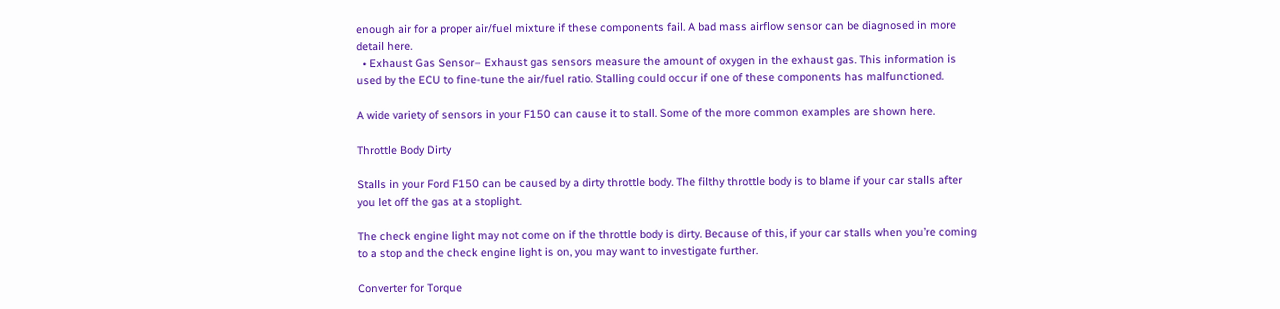enough air for a proper air/fuel mixture if these components fail. A bad mass airflow sensor can be diagnosed in more detail here.
  • Exhaust Gas Sensor– Exhaust gas sensors measure the amount of oxygen in the exhaust gas. This information is used by the ECU to fine-tune the air/fuel ratio. Stalling could occur if one of these components has malfunctioned.

A wide variety of sensors in your F150 can cause it to stall. Some of the more common examples are shown here.

Throttle Body Dirty

Stalls in your Ford F150 can be caused by a dirty throttle body. The filthy throttle body is to blame if your car stalls after you let off the gas at a stoplight.

The check engine light may not come on if the throttle body is dirty. Because of this, if your car stalls when you’re coming to a stop and the check engine light is on, you may want to investigate further.

Converter for Torque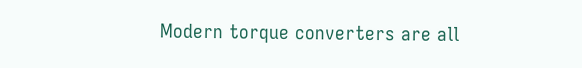Modern torque converters are all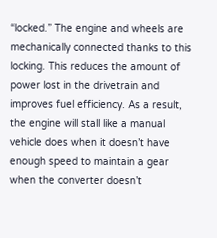“locked.” The engine and wheels are mechanically connected thanks to this locking. This reduces the amount of power lost in the drivetrain and improves fuel efficiency. As a result, the engine will stall like a manual vehicle does when it doesn’t have enough speed to maintain a gear when the converter doesn’t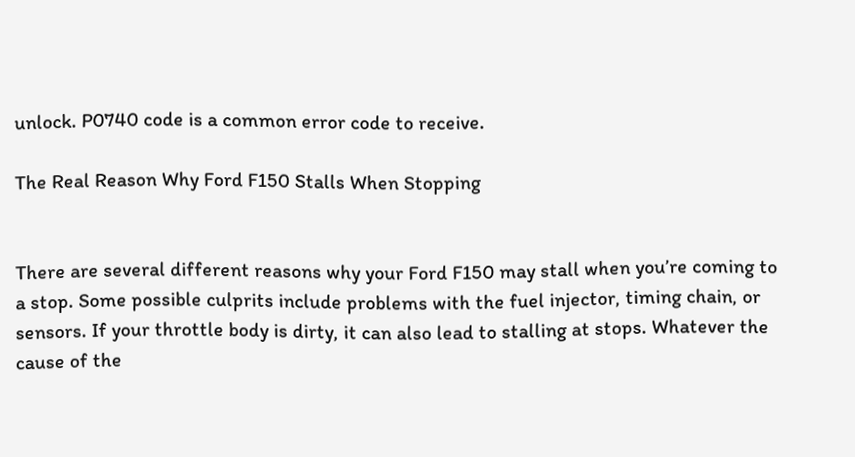unlock. P0740 code is a common error code to receive.

The Real Reason Why Ford F150 Stalls When Stopping


There are several different reasons why your Ford F150 may stall when you’re coming to a stop. Some possible culprits include problems with the fuel injector, timing chain, or sensors. If your throttle body is dirty, it can also lead to stalling at stops. Whatever the cause of the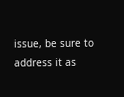issue, be sure to address it as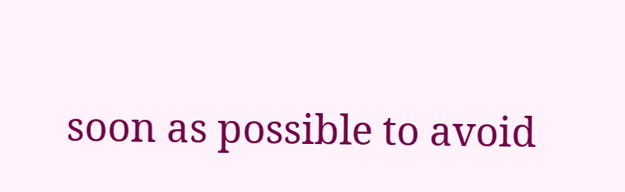soon as possible to avoid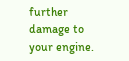further damage to your engine.